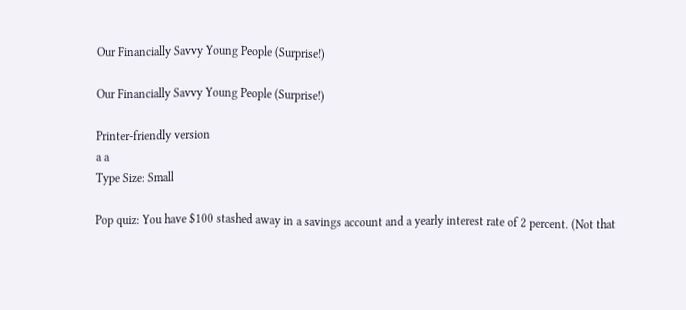Our Financially Savvy Young People (Surprise!)

Our Financially Savvy Young People (Surprise!)

Printer-friendly version
a a
Type Size: Small

Pop quiz: You have $100 stashed away in a savings account and a yearly interest rate of 2 percent. (Not that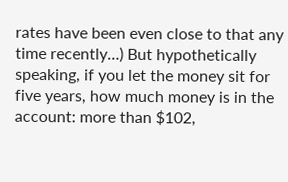rates have been even close to that any time recently…) But hypothetically speaking, if you let the money sit for five years, how much money is in the account: more than $102,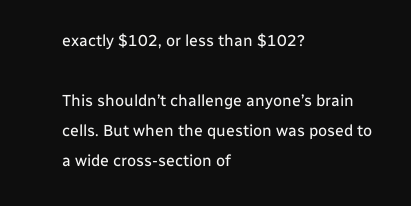exactly $102, or less than $102?

This shouldn’t challenge anyone’s brain cells. But when the question was posed to a wide cross-section of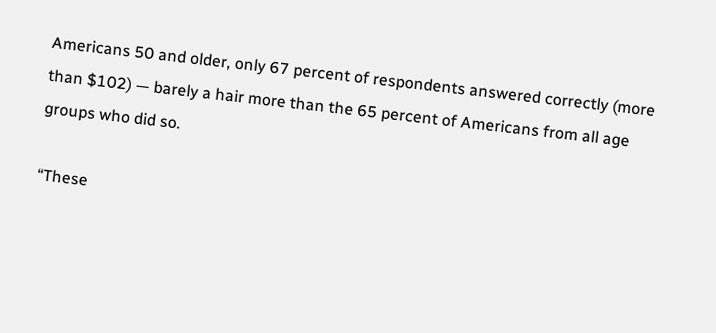Americans 50 and older, only 67 percent of respondents answered correctly (more than $102) — barely a hair more than the 65 percent of Americans from all age groups who did so.

“These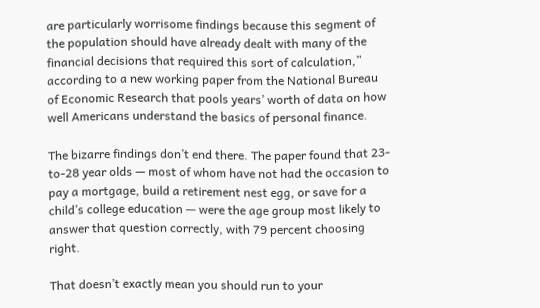are particularly worrisome findings because this segment of the population should have already dealt with many of the financial decisions that required this sort of calculation,” according to a new working paper from the National Bureau of Economic Research that pools years’ worth of data on how well Americans understand the basics of personal finance.

The bizarre findings don’t end there. The paper found that 23-to-28 year olds — most of whom have not had the occasion to pay a mortgage, build a retirement nest egg, or save for a child’s college education — were the age group most likely to answer that question correctly, with 79 percent choosing right.

That doesn’t exactly mean you should run to your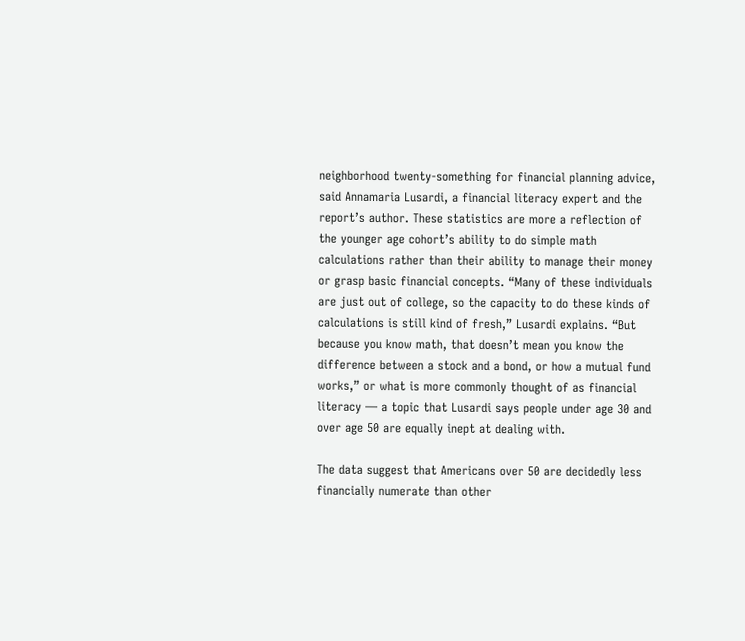neighborhood twenty-something for financial planning advice, said Annamaria Lusardi, a financial literacy expert and the report’s author. These statistics are more a reflection of the younger age cohort’s ability to do simple math calculations rather than their ability to manage their money or grasp basic financial concepts. “Many of these individuals are just out of college, so the capacity to do these kinds of calculations is still kind of fresh,” Lusardi explains. “But because you know math, that doesn’t mean you know the difference between a stock and a bond, or how a mutual fund works,” or what is more commonly thought of as financial literacy — a topic that Lusardi says people under age 30 and over age 50 are equally inept at dealing with.

The data suggest that Americans over 50 are decidedly less financially numerate than other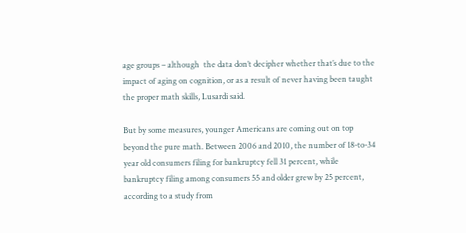age groups – although  the data don’t decipher whether that’s due to the impact of aging on cognition, or as a result of never having been taught the proper math skills, Lusardi said.

But by some measures, younger Americans are coming out on top beyond the pure math. Between 2006 and 2010, the number of 18-to-34 year old consumers filing for bankruptcy fell 31 percent, while bankruptcy filing among consumers 55 and older grew by 25 percent, according to a study from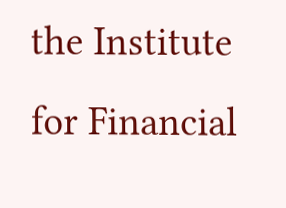the Institute for Financial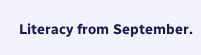Literacy from September.